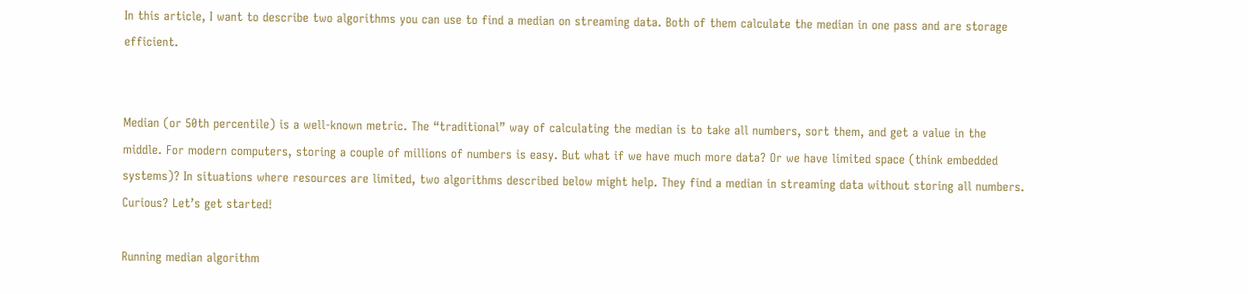In this article, I want to describe two algorithms you can use to find a median on streaming data. Both of them calculate the median in one pass and are storage efficient.


Median (or 50th percentile) is a well-known metric. The “traditional” way of calculating the median is to take all numbers, sort them, and get a value in the middle. For modern computers, storing a couple of millions of numbers is easy. But what if we have much more data? Or we have limited space (think embedded systems)? In situations where resources are limited, two algorithms described below might help. They find a median in streaming data without storing all numbers. Curious? Let’s get started!

Running median algorithm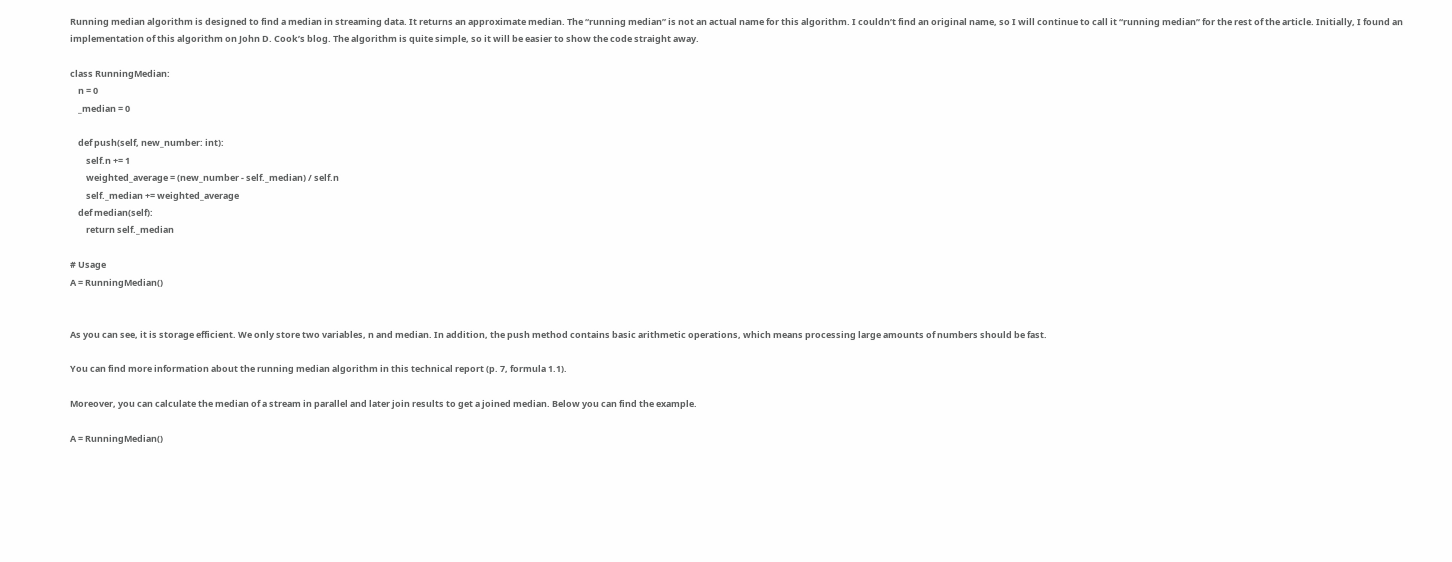Running median algorithm is designed to find a median in streaming data. It returns an approximate median. The “running median” is not an actual name for this algorithm. I couldn’t find an original name, so I will continue to call it “running median” for the rest of the article. Initially, I found an implementation of this algorithm on John D. Cook’s blog. The algorithm is quite simple, so it will be easier to show the code straight away.

class RunningMedian:
    n = 0
    _median = 0

    def push(self, new_number: int):
        self.n += 1
        weighted_average = (new_number - self._median) / self.n
        self._median += weighted_average
    def median(self):
        return self._median

# Usage
A = RunningMedian()


As you can see, it is storage efficient. We only store two variables, n and median. In addition, the push method contains basic arithmetic operations, which means processing large amounts of numbers should be fast.

You can find more information about the running median algorithm in this technical report (p. 7, formula 1.1).

Moreover, you can calculate the median of a stream in parallel and later join results to get a joined median. Below you can find the example.

A = RunningMedian()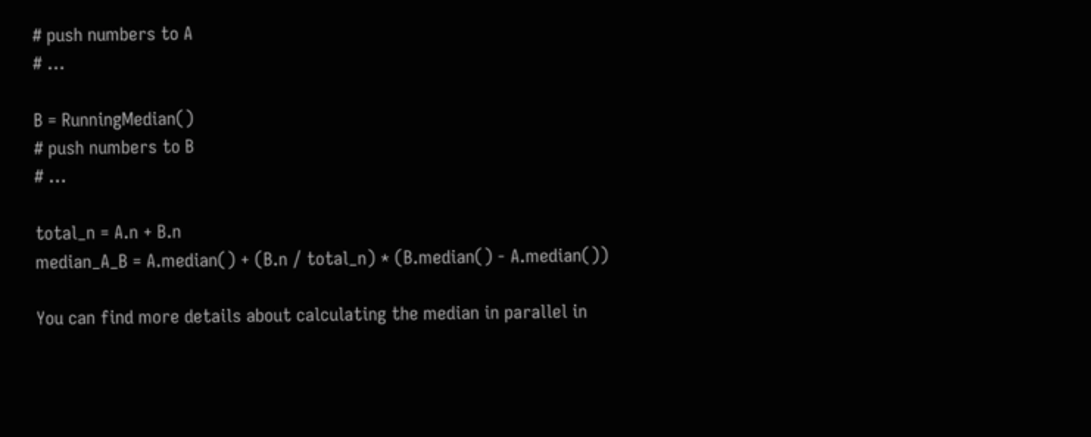# push numbers to A
# ...

B = RunningMedian()
# push numbers to B
# ...

total_n = A.n + B.n
median_A_B = A.median() + (B.n / total_n) * (B.median() - A.median())

You can find more details about calculating the median in parallel in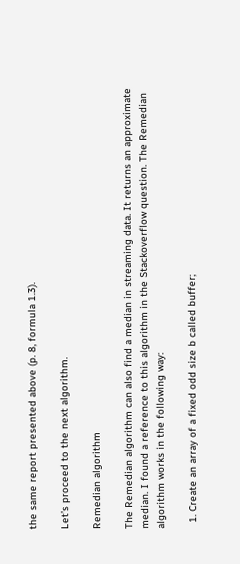the same report presented above (p. 8, formula 1.3).

Let’s proceed to the next algorithm.

Remedian algorithm

The Remedian algorithm can also find a median in streaming data. It returns an approximate median. I found a reference to this algorithm in the Stackoverflow question. The Remedian algorithm works in the following way:

  1. Create an array of a fixed odd size b called buffer;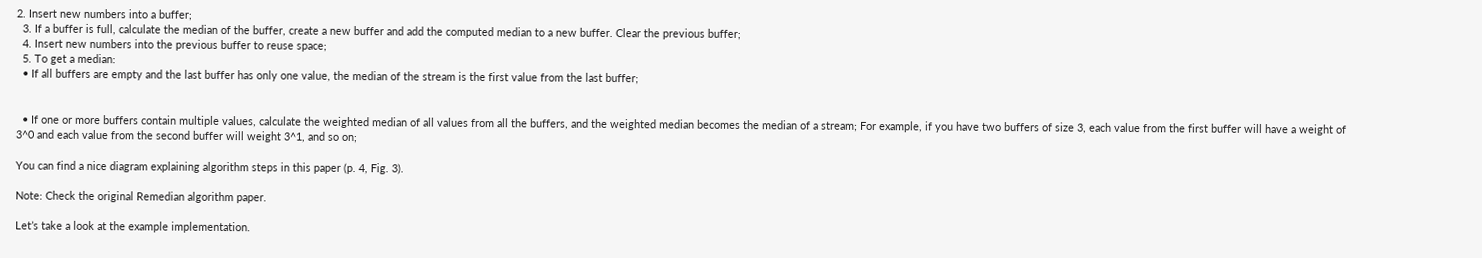2. Insert new numbers into a buffer;
  3. If a buffer is full, calculate the median of the buffer, create a new buffer and add the computed median to a new buffer. Clear the previous buffer;
  4. Insert new numbers into the previous buffer to reuse space;
  5. To get a median:
  • If all buffers are empty and the last buffer has only one value, the median of the stream is the first value from the last buffer;


  • If one or more buffers contain multiple values, calculate the weighted median of all values from all the buffers, and the weighted median becomes the median of a stream; For example, if you have two buffers of size 3, each value from the first buffer will have a weight of 3^0 and each value from the second buffer will weight 3^1, and so on;

You can find a nice diagram explaining algorithm steps in this paper (p. 4, Fig. 3).

Note: Check the original Remedian algorithm paper.

Let’s take a look at the example implementation.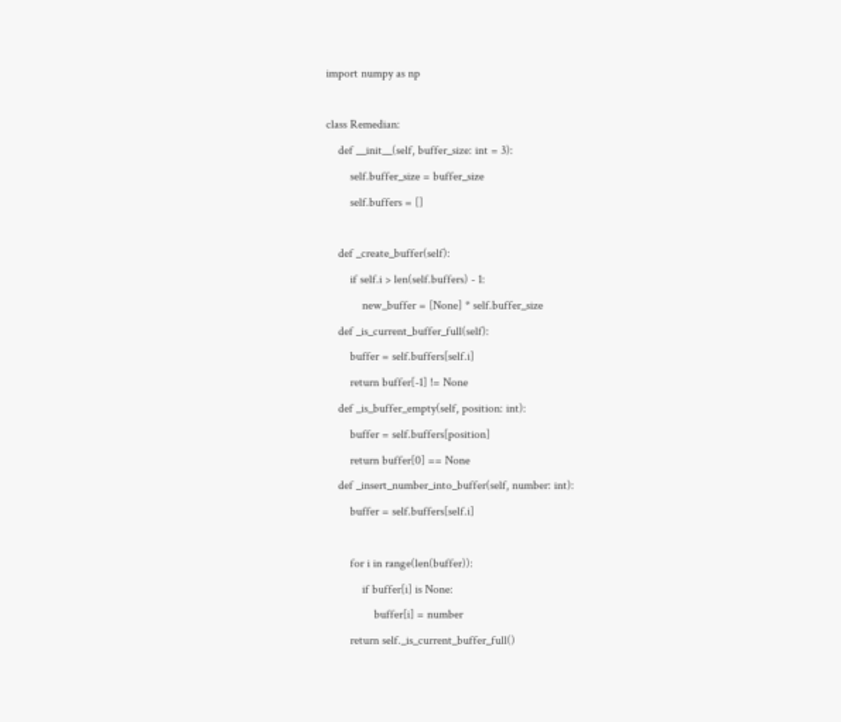import numpy as np

class Remedian:
    def __init__(self, buffer_size: int = 3):
        self.buffer_size = buffer_size
        self.buffers = []

    def _create_buffer(self):
        if self.i > len(self.buffers) - 1:
            new_buffer = [None] * self.buffer_size
    def _is_current_buffer_full(self):
        buffer = self.buffers[self.i]
        return buffer[-1] != None
    def _is_buffer_empty(self, position: int):
        buffer = self.buffers[position]
        return buffer[0] == None
    def _insert_number_into_buffer(self, number: int):
        buffer = self.buffers[self.i]

        for i in range(len(buffer)):
            if buffer[i] is None:
                buffer[i] = number
        return self._is_current_buffer_full()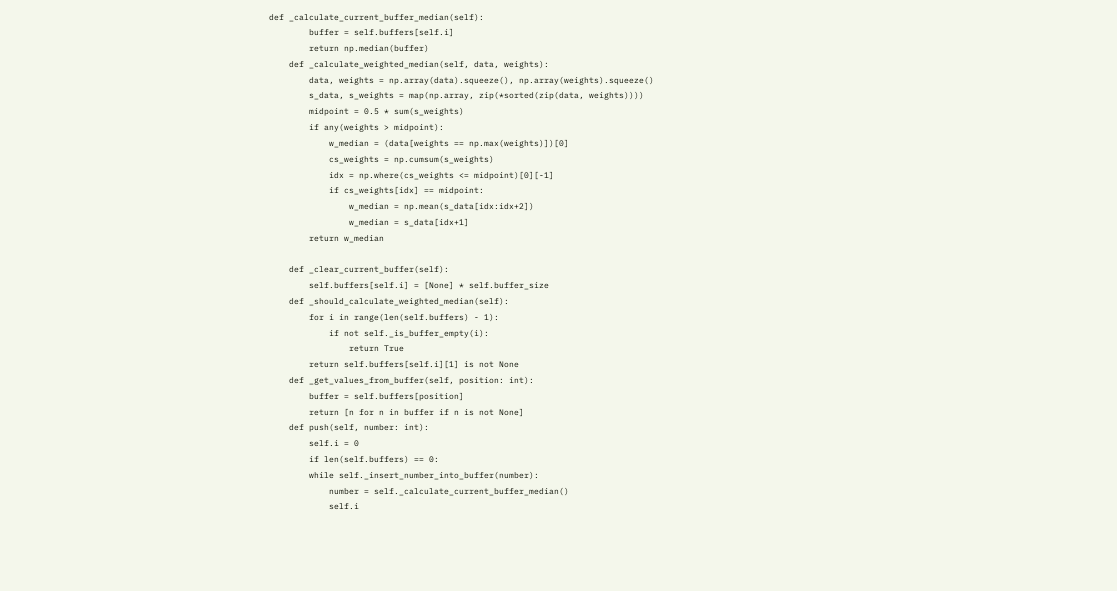def _calculate_current_buffer_median(self):
        buffer = self.buffers[self.i]
        return np.median(buffer)
    def _calculate_weighted_median(self, data, weights):
        data, weights = np.array(data).squeeze(), np.array(weights).squeeze()
        s_data, s_weights = map(np.array, zip(*sorted(zip(data, weights))))
        midpoint = 0.5 * sum(s_weights)
        if any(weights > midpoint):
            w_median = (data[weights == np.max(weights)])[0]
            cs_weights = np.cumsum(s_weights)
            idx = np.where(cs_weights <= midpoint)[0][-1]
            if cs_weights[idx] == midpoint:
                w_median = np.mean(s_data[idx:idx+2])
                w_median = s_data[idx+1]
        return w_median

    def _clear_current_buffer(self):
        self.buffers[self.i] = [None] * self.buffer_size
    def _should_calculate_weighted_median(self):
        for i in range(len(self.buffers) - 1):
            if not self._is_buffer_empty(i):
                return True
        return self.buffers[self.i][1] is not None
    def _get_values_from_buffer(self, position: int):
        buffer = self.buffers[position]
        return [n for n in buffer if n is not None]
    def push(self, number: int):
        self.i = 0
        if len(self.buffers) == 0:
        while self._insert_number_into_buffer(number):
            number = self._calculate_current_buffer_median()
            self.i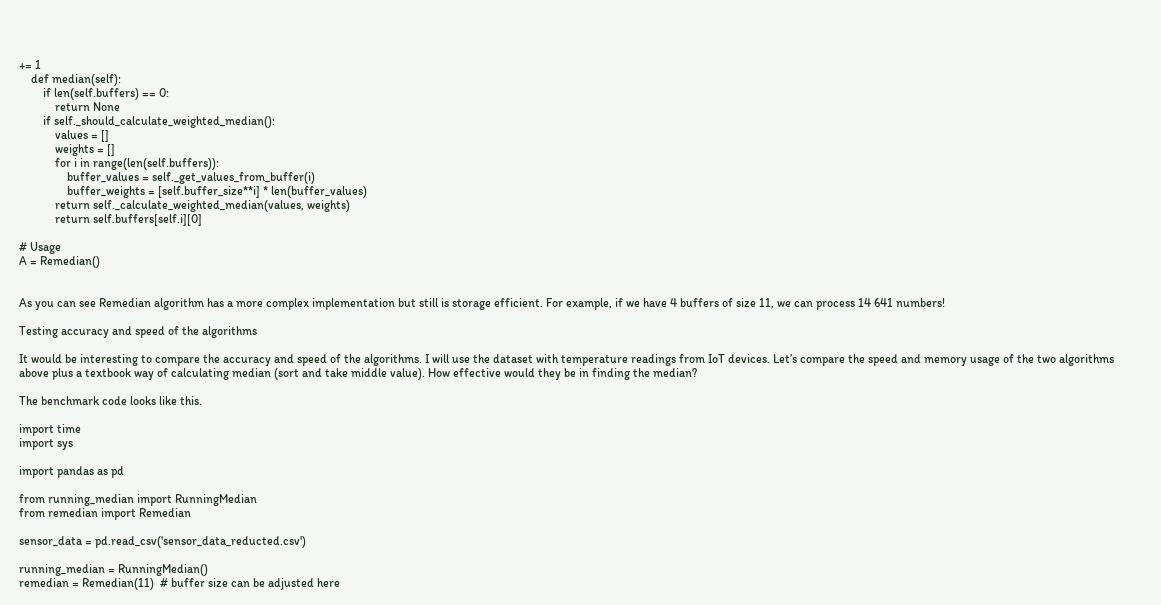+= 1
    def median(self):
        if len(self.buffers) == 0:
            return None
        if self._should_calculate_weighted_median():
            values = []
            weights = []
            for i in range(len(self.buffers)):
                buffer_values = self._get_values_from_buffer(i)
                buffer_weights = [self.buffer_size**i] * len(buffer_values)
            return self._calculate_weighted_median(values, weights)
            return self.buffers[self.i][0]

# Usage
A = Remedian()


As you can see Remedian algorithm has a more complex implementation but still is storage efficient. For example, if we have 4 buffers of size 11, we can process 14 641 numbers!

Testing accuracy and speed of the algorithms

It would be interesting to compare the accuracy and speed of the algorithms. I will use the dataset with temperature readings from IoT devices. Let’s compare the speed and memory usage of the two algorithms above plus a textbook way of calculating median (sort and take middle value). How effective would they be in finding the median?

The benchmark code looks like this.

import time
import sys

import pandas as pd

from running_median import RunningMedian
from remedian import Remedian

sensor_data = pd.read_csv('sensor_data_reducted.csv')

running_median = RunningMedian()
remedian = Remedian(11)  # buffer size can be adjusted here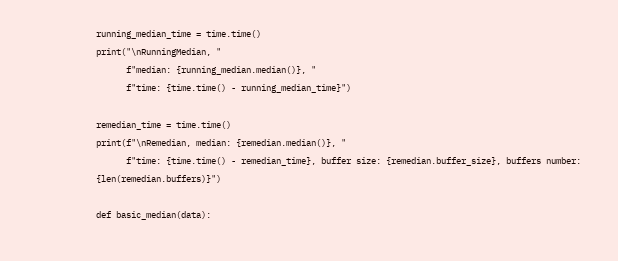running_median_time = time.time()
print("\nRunningMedian, "
      f"median: {running_median.median()}, "
      f"time: {time.time() - running_median_time}")

remedian_time = time.time()
print(f"\nRemedian, median: {remedian.median()}, "
      f"time: {time.time() - remedian_time}, buffer size: {remedian.buffer_size}, buffers number: {len(remedian.buffers)}")

def basic_median(data):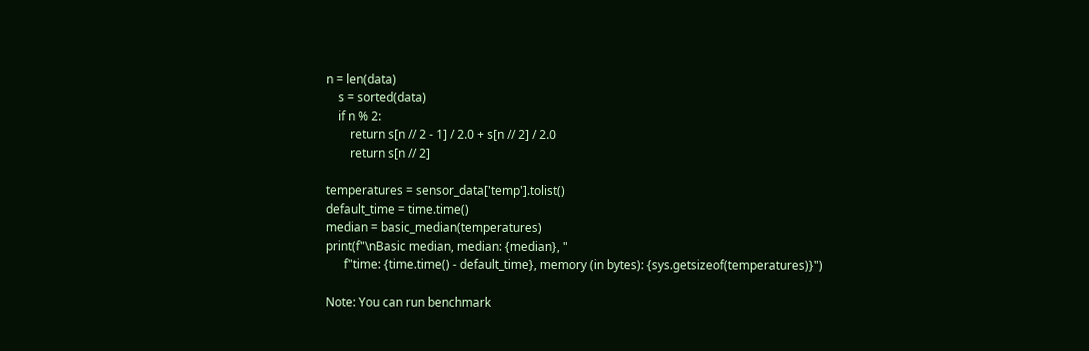n = len(data)
    s = sorted(data)
    if n % 2:
        return s[n // 2 - 1] / 2.0 + s[n // 2] / 2.0
        return s[n // 2]

temperatures = sensor_data['temp'].tolist()
default_time = time.time()
median = basic_median(temperatures)
print(f"\nBasic median, median: {median}, "
      f"time: {time.time() - default_time}, memory (in bytes): {sys.getsizeof(temperatures)}")

Note: You can run benchmark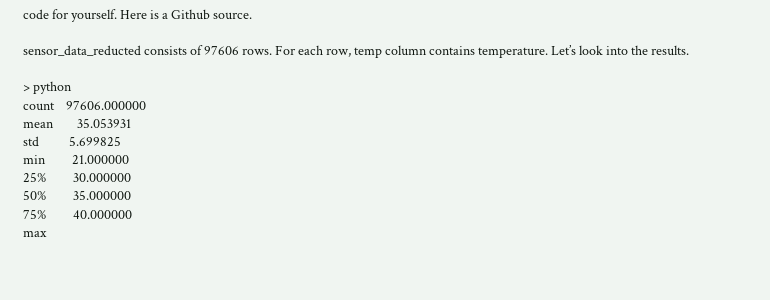code for yourself. Here is a Github source.

sensor_data_reducted consists of 97606 rows. For each row, temp column contains temperature. Let’s look into the results.

> python
count    97606.000000
mean        35.053931
std          5.699825
min         21.000000
25%         30.000000
50%         35.000000
75%         40.000000
max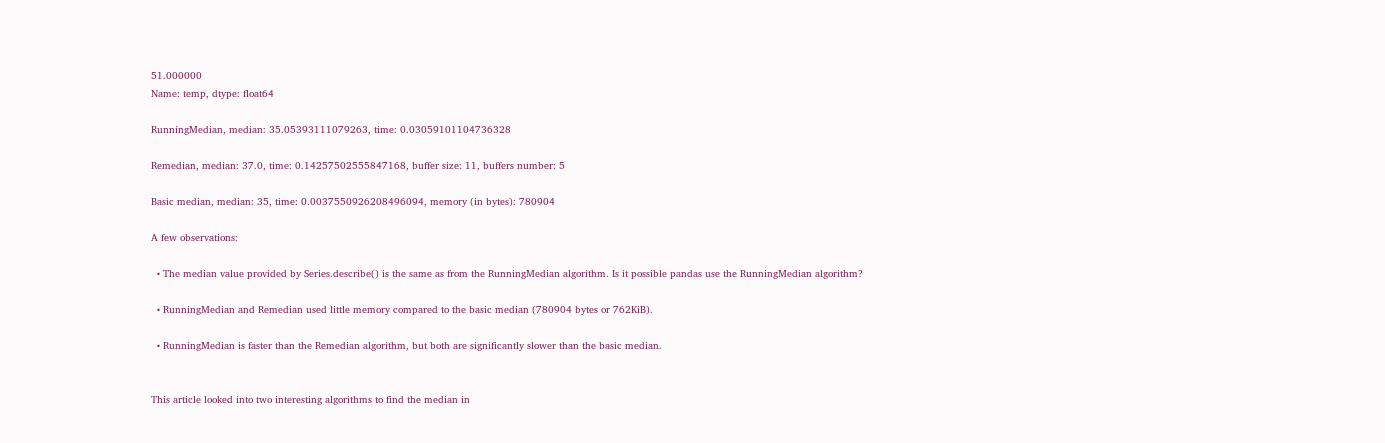51.000000
Name: temp, dtype: float64

RunningMedian, median: 35.05393111079263, time: 0.03059101104736328

Remedian, median: 37.0, time: 0.14257502555847168, buffer size: 11, buffers number: 5

Basic median, median: 35, time: 0.0037550926208496094, memory (in bytes): 780904

A few observations:

  • The median value provided by Series.describe() is the same as from the RunningMedian algorithm. Is it possible pandas use the RunningMedian algorithm?

  • RunningMedian and Remedian used little memory compared to the basic median (780904 bytes or 762KiB).

  • RunningMedian is faster than the Remedian algorithm, but both are significantly slower than the basic median.


This article looked into two interesting algorithms to find the median in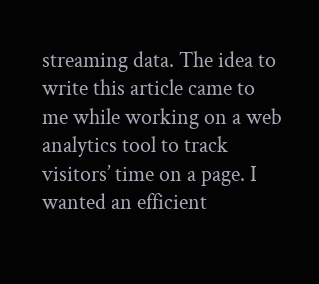streaming data. The idea to write this article came to me while working on a web analytics tool to track visitors’ time on a page. I wanted an efficient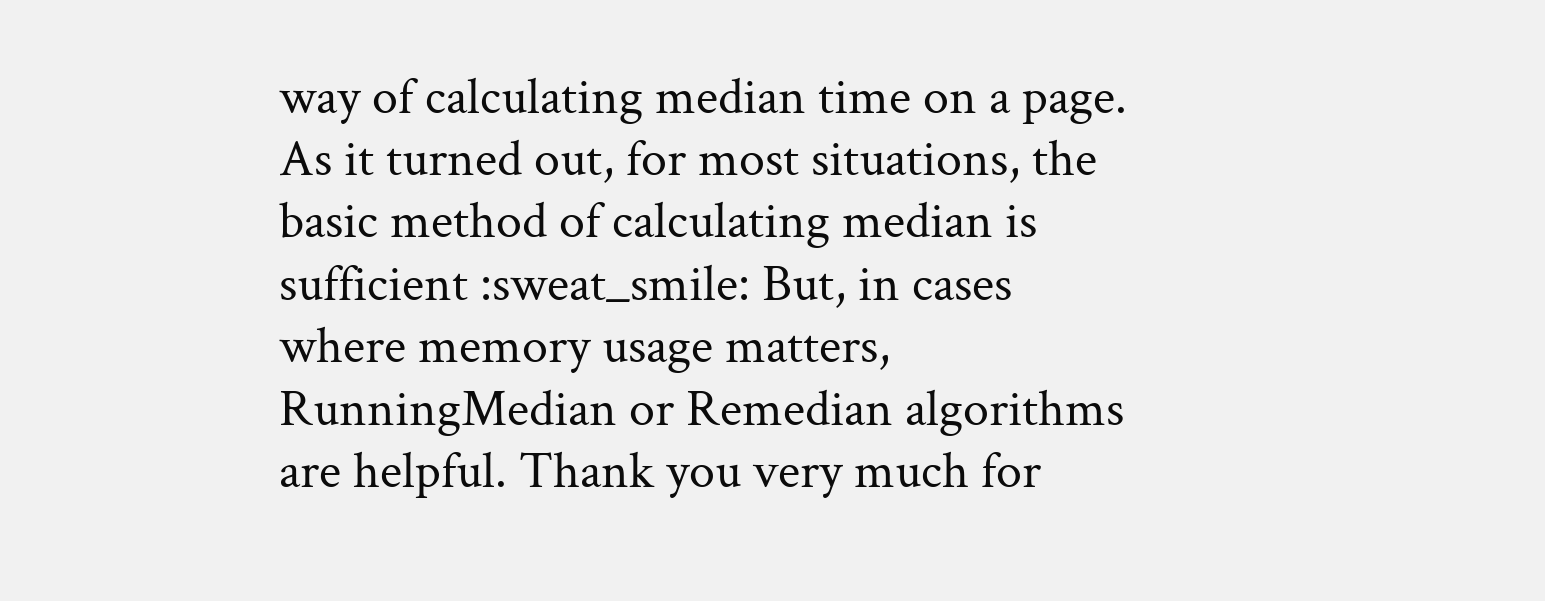way of calculating median time on a page. As it turned out, for most situations, the basic method of calculating median is sufficient :sweat_smile: But, in cases where memory usage matters, RunningMedian or Remedian algorithms are helpful. Thank you very much for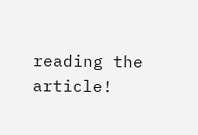reading the article!